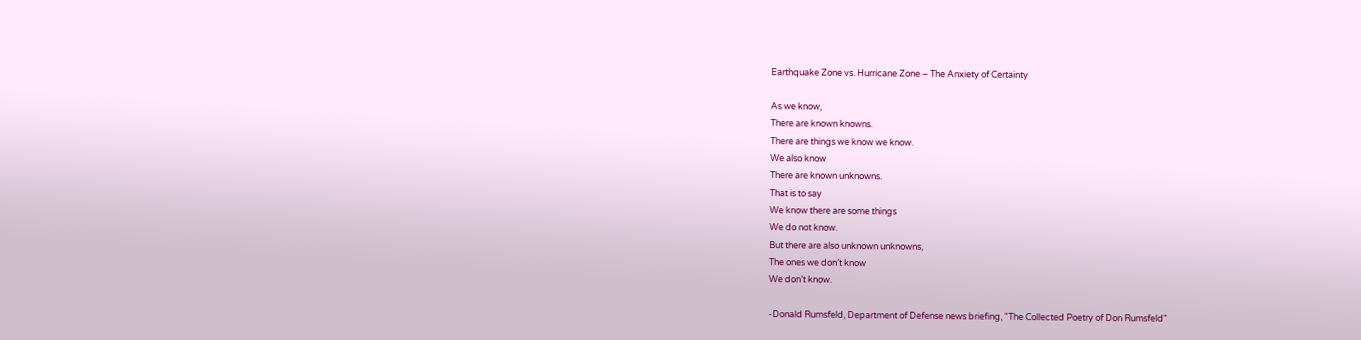Earthquake Zone vs. Hurricane Zone – The Anxiety of Certainty

As we know,
There are known knowns.
There are things we know we know.
We also know
There are known unknowns.
That is to say
We know there are some things
We do not know.
But there are also unknown unknowns,
The ones we don’t know
We don’t know.

-Donald Rumsfeld, Department of Defense news briefing, "The Collected Poetry of Don Rumsfeld"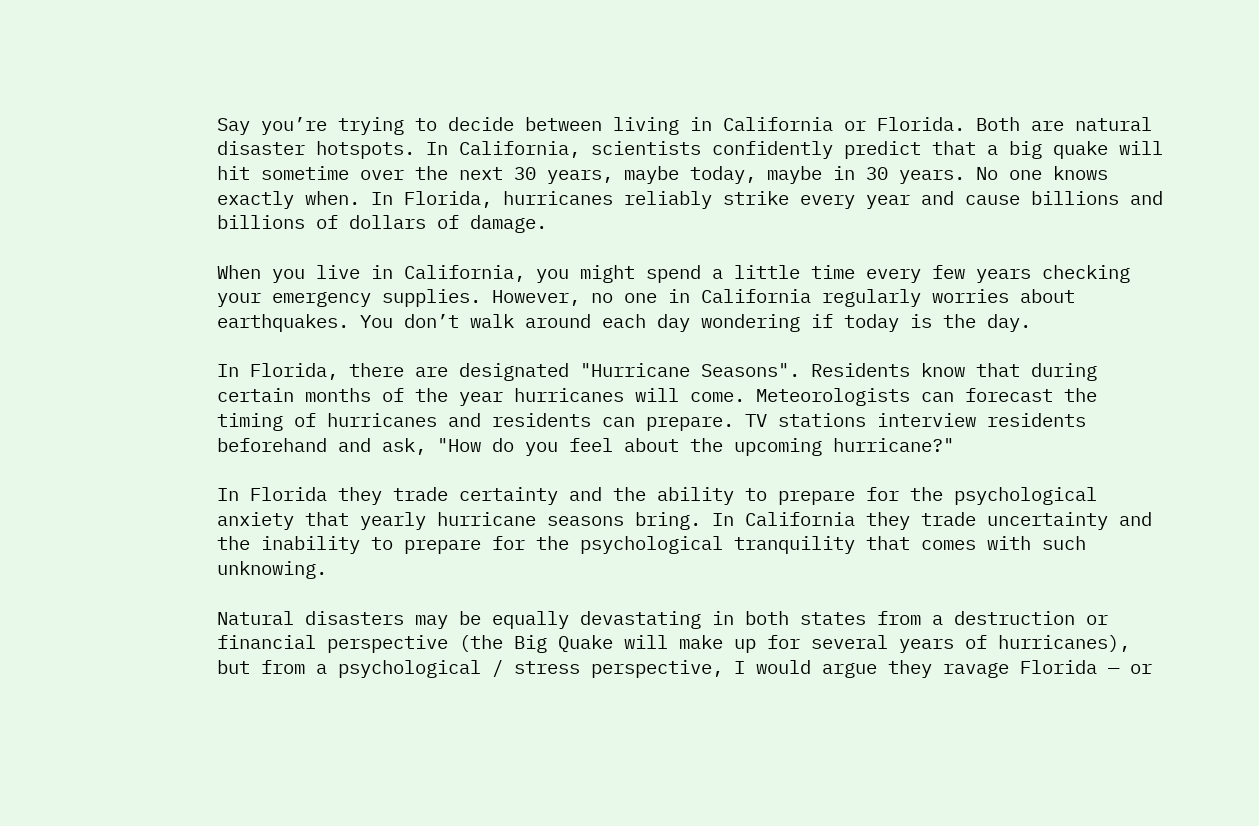Say you’re trying to decide between living in California or Florida. Both are natural disaster hotspots. In California, scientists confidently predict that a big quake will hit sometime over the next 30 years, maybe today, maybe in 30 years. No one knows exactly when. In Florida, hurricanes reliably strike every year and cause billions and billions of dollars of damage.

When you live in California, you might spend a little time every few years checking your emergency supplies. However, no one in California regularly worries about earthquakes. You don’t walk around each day wondering if today is the day.

In Florida, there are designated "Hurricane Seasons". Residents know that during certain months of the year hurricanes will come. Meteorologists can forecast the timing of hurricanes and residents can prepare. TV stations interview residents beforehand and ask, "How do you feel about the upcoming hurricane?"

In Florida they trade certainty and the ability to prepare for the psychological anxiety that yearly hurricane seasons bring. In California they trade uncertainty and the inability to prepare for the psychological tranquility that comes with such unknowing.

Natural disasters may be equally devastating in both states from a destruction or financial perspective (the Big Quake will make up for several years of hurricanes), but from a psychological / stress perspective, I would argue they ravage Florida — or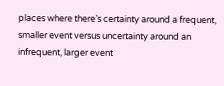places where there’s certainty around a frequent, smaller event versus uncertainty around an infrequent, larger event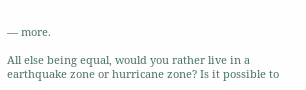— more.

All else being equal, would you rather live in a earthquake zone or hurricane zone? Is it possible to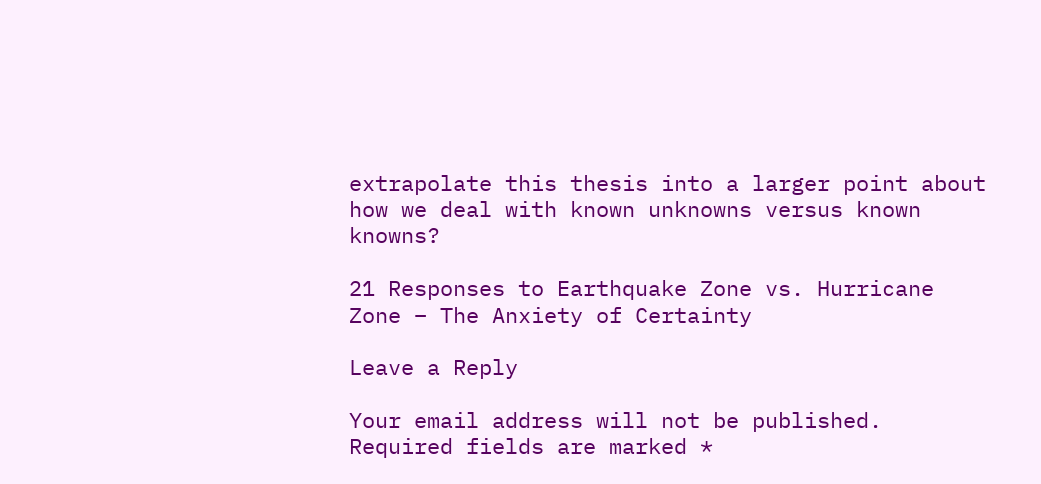extrapolate this thesis into a larger point about how we deal with known unknowns versus known knowns?

21 Responses to Earthquake Zone vs. Hurricane Zone – The Anxiety of Certainty

Leave a Reply

Your email address will not be published. Required fields are marked *